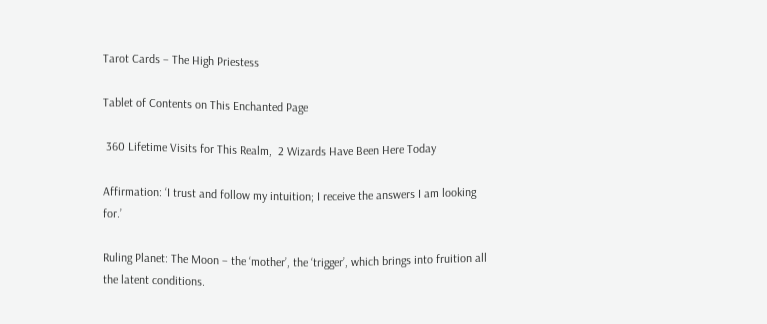Tarot Cards – The High Priestess

Tablet of Contents on This Enchanted Page

 360 Lifetime Visits for This Realm,  2 Wizards Have Been Here Today

Affirmation: ‘I trust and follow my intuition; I receive the answers I am looking for.’

Ruling Planet: The Moon – the ‘mother’, the ‘trigger’, which brings into fruition all the latent conditions.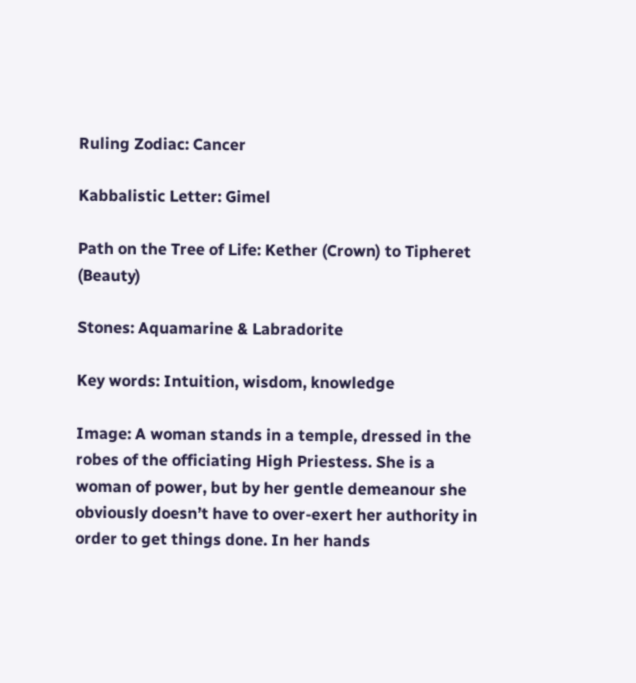Ruling Zodiac: Cancer

Kabbalistic Letter: Gimel

Path on the Tree of Life: Kether (Crown) to Tipheret (Beauty)

Stones: Aquamarine & Labradorite

Key words: Intuition, wisdom, knowledge

Image: A woman stands in a temple, dressed in the robes of the officiating High Priestess. She is a woman of power, but by her gentle demeanour she obviously doesn’t have to over-exert her authority in order to get things done. In her hands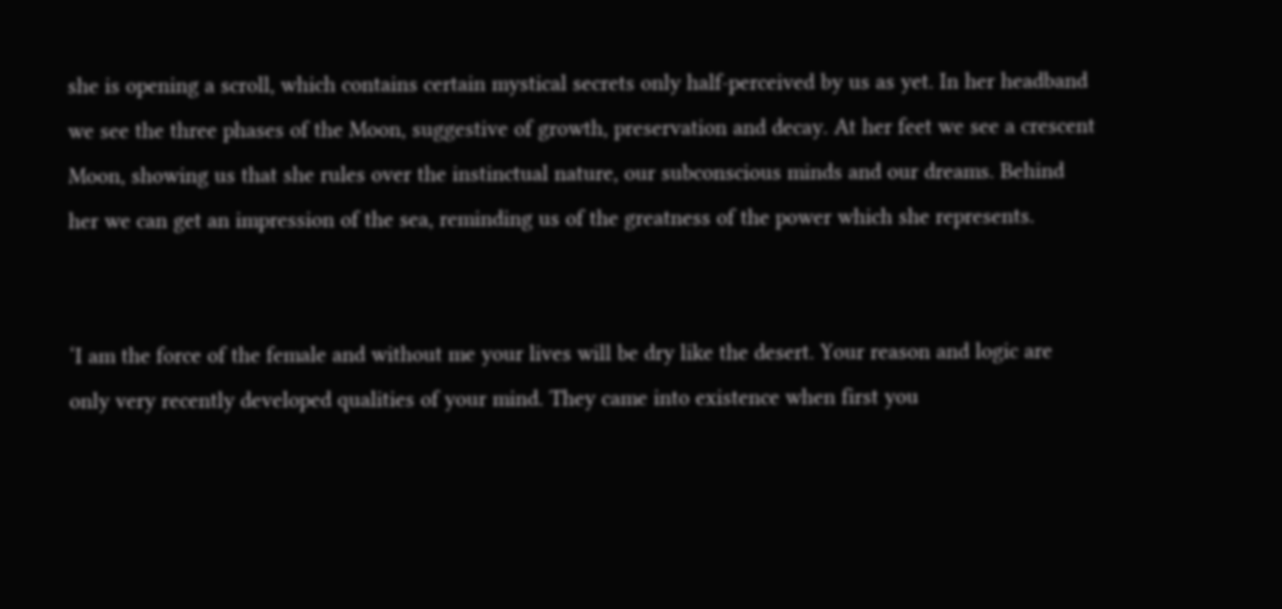she is opening a scroll, which contains certain mystical secrets only half-perceived by us as yet. In her headband we see the three phases of the Moon, suggestive of growth, preservation and decay. At her feet we see a crescent Moon, showing us that she rules over the instinctual nature, our subconscious minds and our dreams. Behind her we can get an impression of the sea, reminding us of the greatness of the power which she represents.


‘I am the force of the female and without me your lives will be dry like the desert. Your reason and logic are only very recently developed qualities of your mind. They came into existence when first you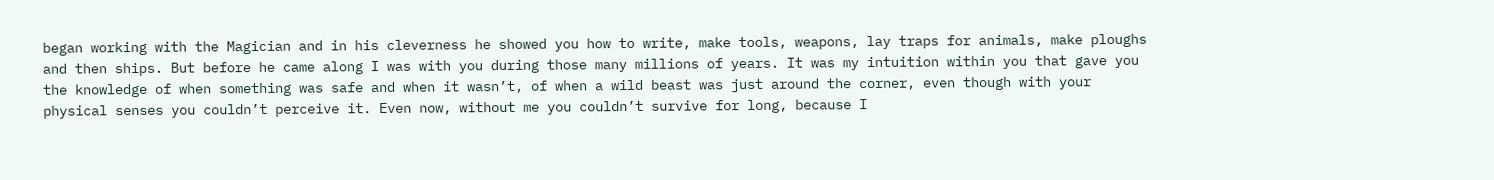began working with the Magician and in his cleverness he showed you how to write, make tools, weapons, lay traps for animals, make ploughs and then ships. But before he came along I was with you during those many millions of years. It was my intuition within you that gave you the knowledge of when something was safe and when it wasn’t, of when a wild beast was just around the corner, even though with your physical senses you couldn’t perceive it. Even now, without me you couldn’t survive for long, because I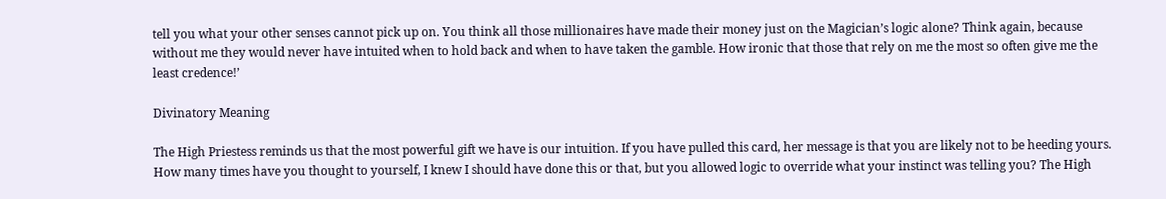tell you what your other senses cannot pick up on. You think all those millionaires have made their money just on the Magician’s logic alone? Think again, because without me they would never have intuited when to hold back and when to have taken the gamble. How ironic that those that rely on me the most so often give me the least credence!’

Divinatory Meaning

The High Priestess reminds us that the most powerful gift we have is our intuition. If you have pulled this card, her message is that you are likely not to be heeding yours. How many times have you thought to yourself, I knew I should have done this or that, but you allowed logic to override what your instinct was telling you? The High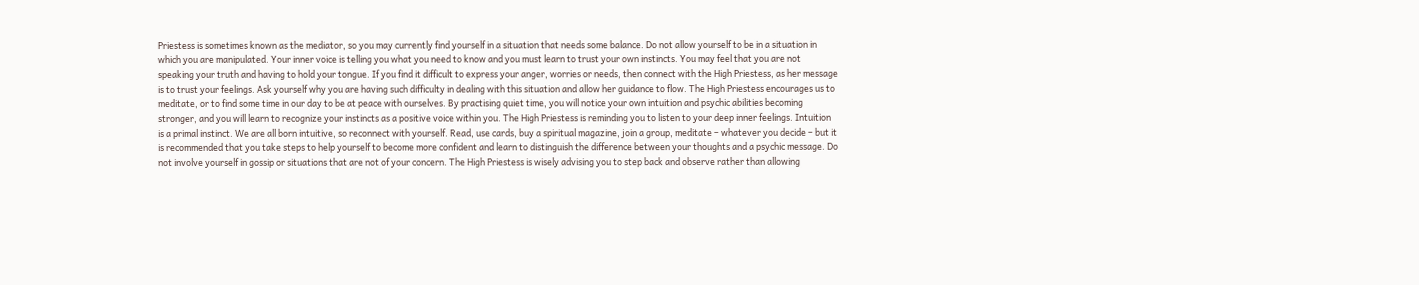Priestess is sometimes known as the mediator, so you may currently find yourself in a situation that needs some balance. Do not allow yourself to be in a situation in which you are manipulated. Your inner voice is telling you what you need to know and you must learn to trust your own instincts. You may feel that you are not speaking your truth and having to hold your tongue. If you find it difficult to express your anger, worries or needs, then connect with the High Priestess, as her message is to trust your feelings. Ask yourself why you are having such difficulty in dealing with this situation and allow her guidance to flow. The High Priestess encourages us to meditate, or to find some time in our day to be at peace with ourselves. By practising quiet time, you will notice your own intuition and psychic abilities becoming stronger, and you will learn to recognize your instincts as a positive voice within you. The High Priestess is reminding you to listen to your deep inner feelings. Intuition is a primal instinct. We are all born intuitive, so reconnect with yourself. Read, use cards, buy a spiritual magazine, join a group, meditate – whatever you decide – but it is recommended that you take steps to help yourself to become more confident and learn to distinguish the difference between your thoughts and a psychic message. Do not involve yourself in gossip or situations that are not of your concern. The High Priestess is wisely advising you to step back and observe rather than allowing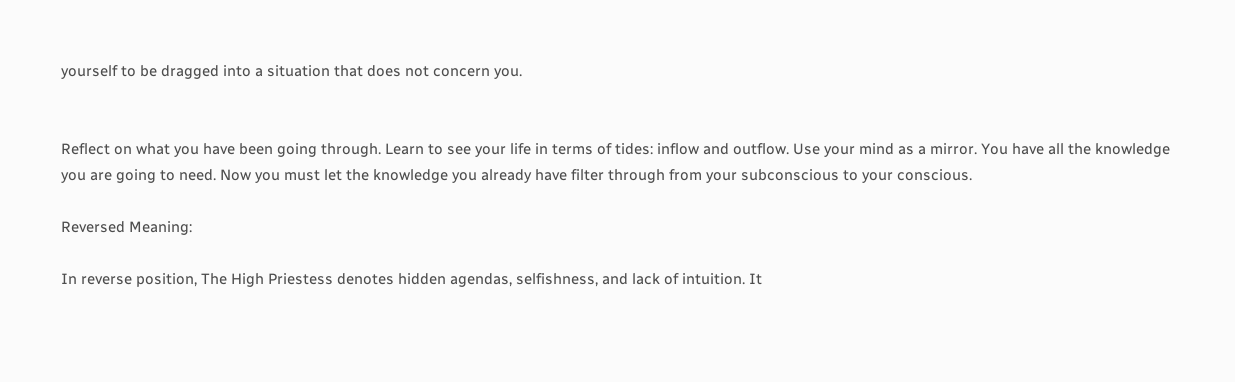yourself to be dragged into a situation that does not concern you.


Reflect on what you have been going through. Learn to see your life in terms of tides: inflow and outflow. Use your mind as a mirror. You have all the knowledge you are going to need. Now you must let the knowledge you already have filter through from your subconscious to your conscious.

Reversed Meaning:

In reverse position, The High Priestess denotes hidden agendas, selfishness, and lack of intuition. It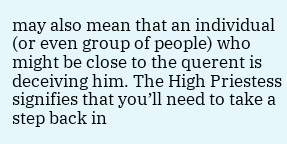may also mean that an individual (or even group of people) who might be close to the querent is deceiving him. The High Priestess signifies that you’ll need to take a step back in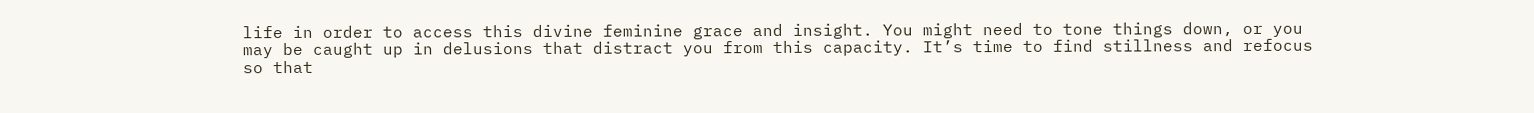life in order to access this divine feminine grace and insight. You might need to tone things down, or you may be caught up in delusions that distract you from this capacity. It’s time to find stillness and refocus so that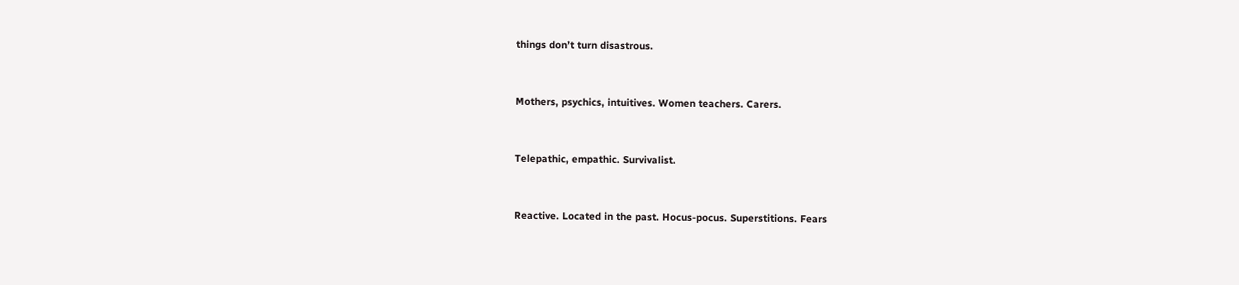things don’t turn disastrous.


Mothers, psychics, intuitives. Women teachers. Carers.


Telepathic, empathic. Survivalist.


Reactive. Located in the past. Hocus-pocus. Superstitions. Fears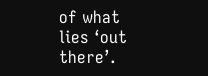of what lies ‘out there’.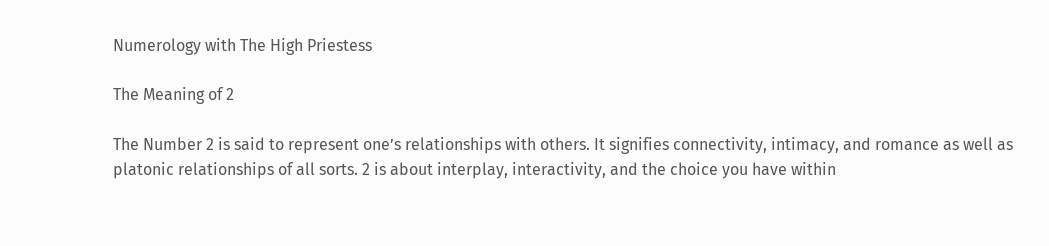Numerology with The High Priestess

The Meaning of 2

The Number 2 is said to represent one’s relationships with others. It signifies connectivity, intimacy, and romance as well as platonic relationships of all sorts. 2 is about interplay, interactivity, and the choice you have within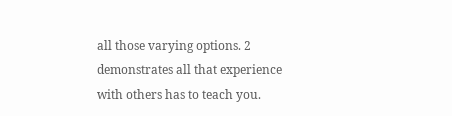all those varying options. 2 demonstrates all that experience with others has to teach you.